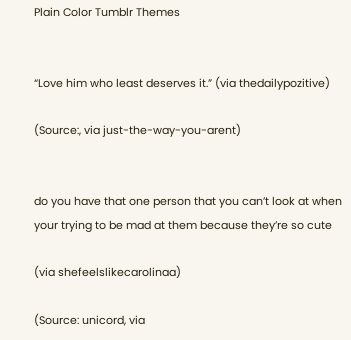Plain Color Tumblr Themes


“Love him who least deserves it.” (via thedailypozitive)

(Source:, via just-the-way-you-arent)


do you have that one person that you can’t look at when your trying to be mad at them because they’re so cute

(via shefeelslikecarolinaa)

(Source: unicord, via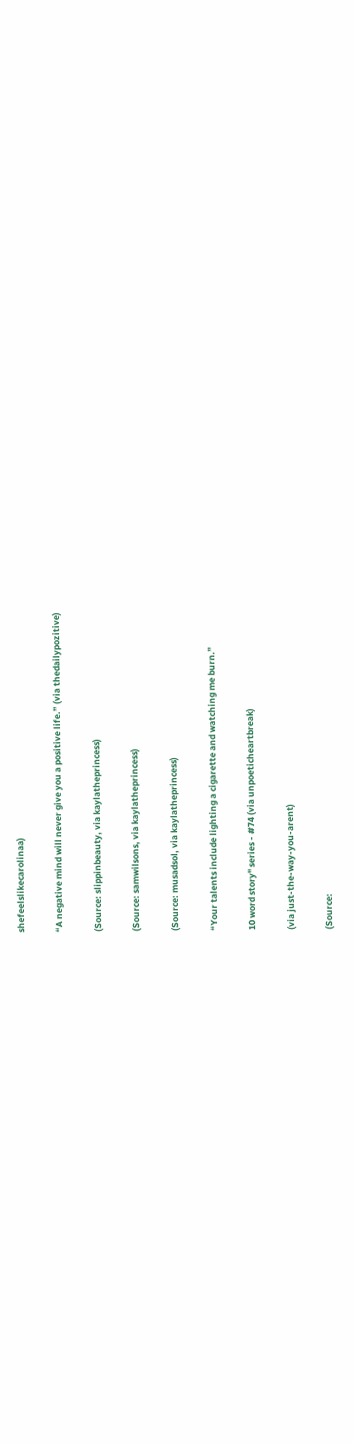shefeelslikecarolinaa)

“A negative mind will never give you a positive life.” (via thedailypozitive)

(Source: slippinbeauty, via kaylatheprincess)

(Source: samwilsons, via kaylatheprincess)

(Source: musadsol, via kaylatheprincess)

“Your talents include lighting a cigarette and watching me burn.”

10 word story" series - #74 (via unpoeticheartbreak)

(via just-the-way-you-arent)

(Source: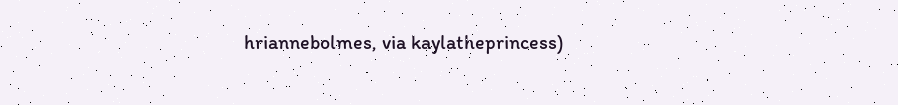hriannebolmes, via kaylatheprincess)